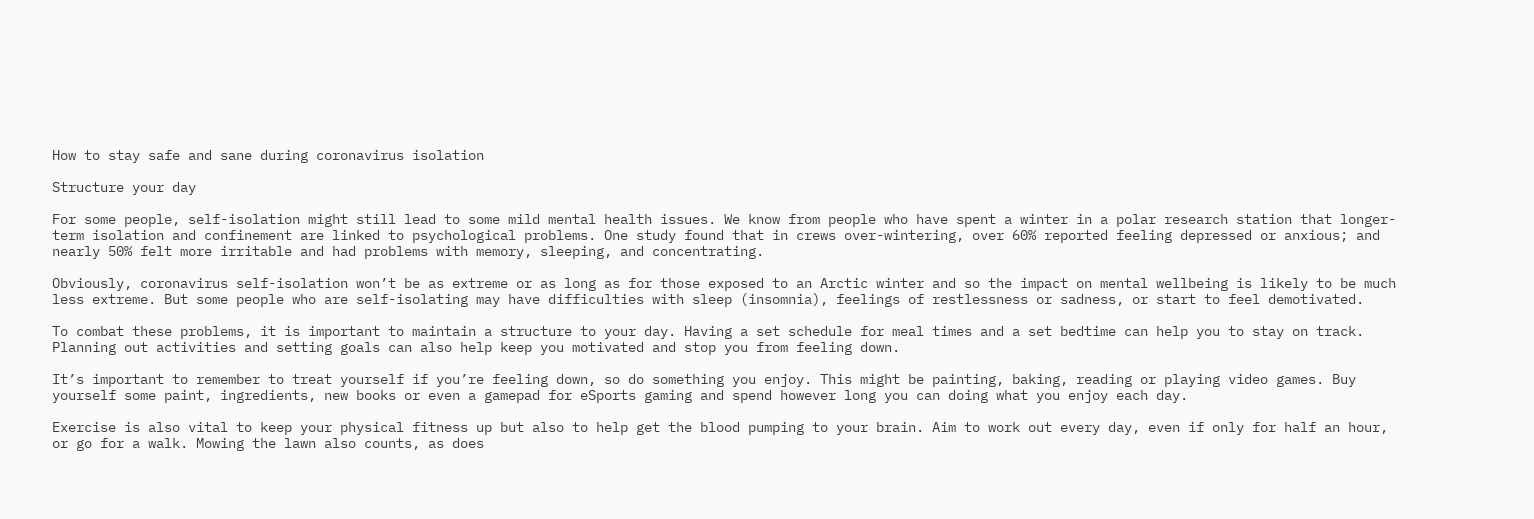How to stay safe and sane during coronavirus isolation

Structure your day

For some people, self-isolation might still lead to some mild mental health issues. We know from people who have spent a winter in a polar research station that longer-term isolation and confinement are linked to psychological problems. One study found that in crews over-wintering, over 60% reported feeling depressed or anxious; and nearly 50% felt more irritable and had problems with memory, sleeping, and concentrating.

Obviously, coronavirus self-isolation won’t be as extreme or as long as for those exposed to an Arctic winter and so the impact on mental wellbeing is likely to be much less extreme. But some people who are self-isolating may have difficulties with sleep (insomnia), feelings of restlessness or sadness, or start to feel demotivated.

To combat these problems, it is important to maintain a structure to your day. Having a set schedule for meal times and a set bedtime can help you to stay on track. Planning out activities and setting goals can also help keep you motivated and stop you from feeling down.

It’s important to remember to treat yourself if you’re feeling down, so do something you enjoy. This might be painting, baking, reading or playing video games. Buy yourself some paint, ingredients, new books or even a gamepad for eSports gaming and spend however long you can doing what you enjoy each day.

Exercise is also vital to keep your physical fitness up but also to help get the blood pumping to your brain. Aim to work out every day, even if only for half an hour, or go for a walk. Mowing the lawn also counts, as does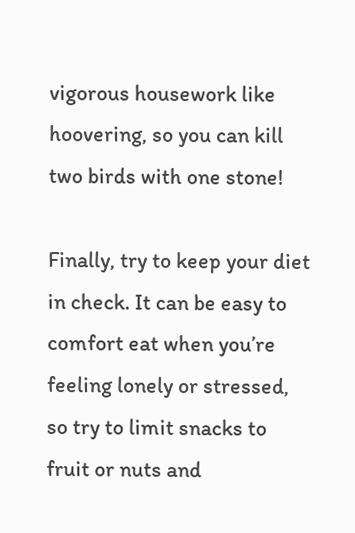vigorous housework like hoovering, so you can kill two birds with one stone!

Finally, try to keep your diet in check. It can be easy to comfort eat when you’re feeling lonely or stressed, so try to limit snacks to fruit or nuts and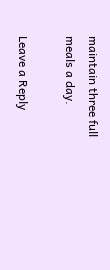maintain three full meals a day.

Leave a Reply